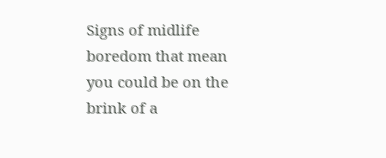Signs of midlife boredom that mean you could be on the brink of a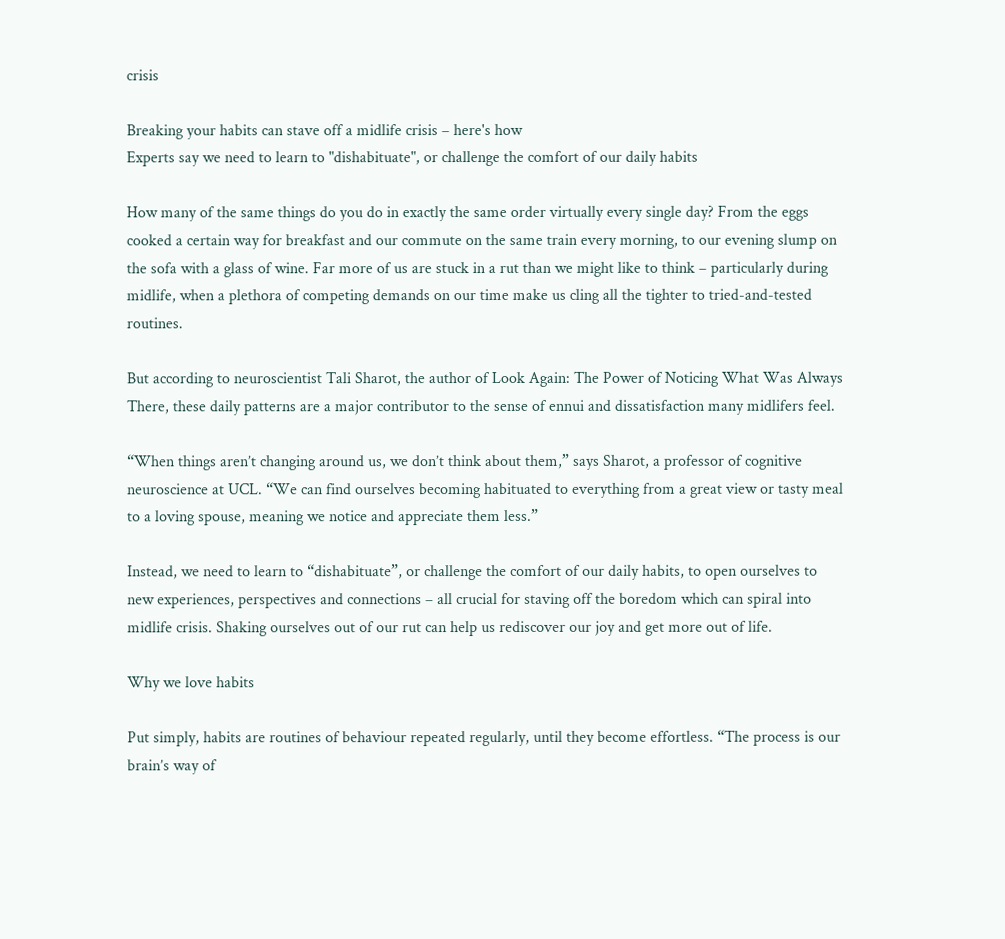crisis

Breaking your habits can stave off a midlife crisis – here's how
Experts say we need to learn to "dishabituate", or challenge the comfort of our daily habits

How many of the same things do you do in exactly the same order virtually every single day? From the eggs cooked a certain way for breakfast and our commute on the same train every morning, to our evening slump on the sofa with a glass of wine. Far more of us are stuck in a rut than we might like to think – particularly during midlife, when a plethora of competing demands on our time make us cling all the tighter to tried-and-tested routines.

But according to neuroscientist Tali Sharot, the author of Look Again: The Power of Noticing What Was Always There, these daily patterns are a major contributor to the sense of ennui and dissatisfaction many midlifers feel.

“When things aren’t changing around us, we don’t think about them,” says Sharot, a professor of cognitive neuroscience at UCL. “We can find ourselves becoming habituated to everything from a great view or tasty meal to a loving spouse, meaning we notice and appreciate them less.”

Instead, we need to learn to “dishabituate”, or challenge the comfort of our daily habits, to open ourselves to new experiences, perspectives and connections – all crucial for staving off the boredom which can spiral into midlife crisis. Shaking ourselves out of our rut can help us rediscover our joy and get more out of life.

Why we love habits

Put simply, habits are routines of behaviour repeated regularly, until they become effortless. “The process is our brain’s way of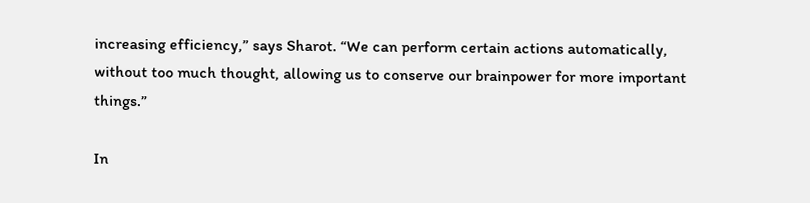increasing efficiency,” says Sharot. “We can perform certain actions automatically, without too much thought, allowing us to conserve our brainpower for more important things.”

In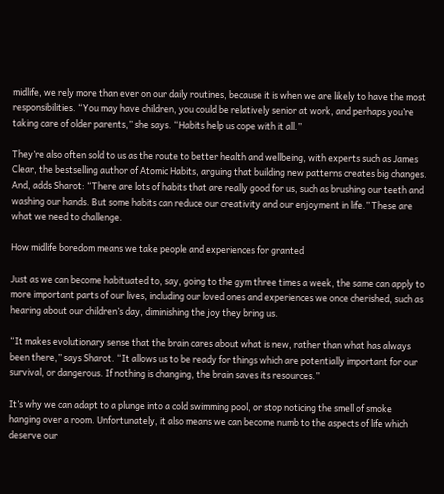midlife, we rely more than ever on our daily routines, because it is when we are likely to have the most responsibilities. “You may have children, you could be relatively senior at work, and perhaps you’re taking care of older parents,” she says. “Habits help us cope with it all.”

They’re also often sold to us as the route to better health and wellbeing, with experts such as James Clear, the bestselling author of Atomic Habits, arguing that building new patterns creates big changes. And, adds Sharot: “There are lots of habits that are really good for us, such as brushing our teeth and washing our hands. But some habits can reduce our creativity and our enjoyment in life.” These are what we need to challenge.

How midlife boredom means we take people and experiences for granted

Just as we can become habituated to, say, going to the gym three times a week, the same can apply to more important parts of our lives, including our loved ones and experiences we once cherished, such as hearing about our children’s day, diminishing the joy they bring us.

“It makes evolutionary sense that the brain cares about what is new, rather than what has always been there,” says Sharot. “It allows us to be ready for things which are potentially important for our survival, or dangerous. If nothing is changing, the brain saves its resources.”

It’s why we can adapt to a plunge into a cold swimming pool, or stop noticing the smell of smoke hanging over a room. Unfortunately, it also means we can become numb to the aspects of life which deserve our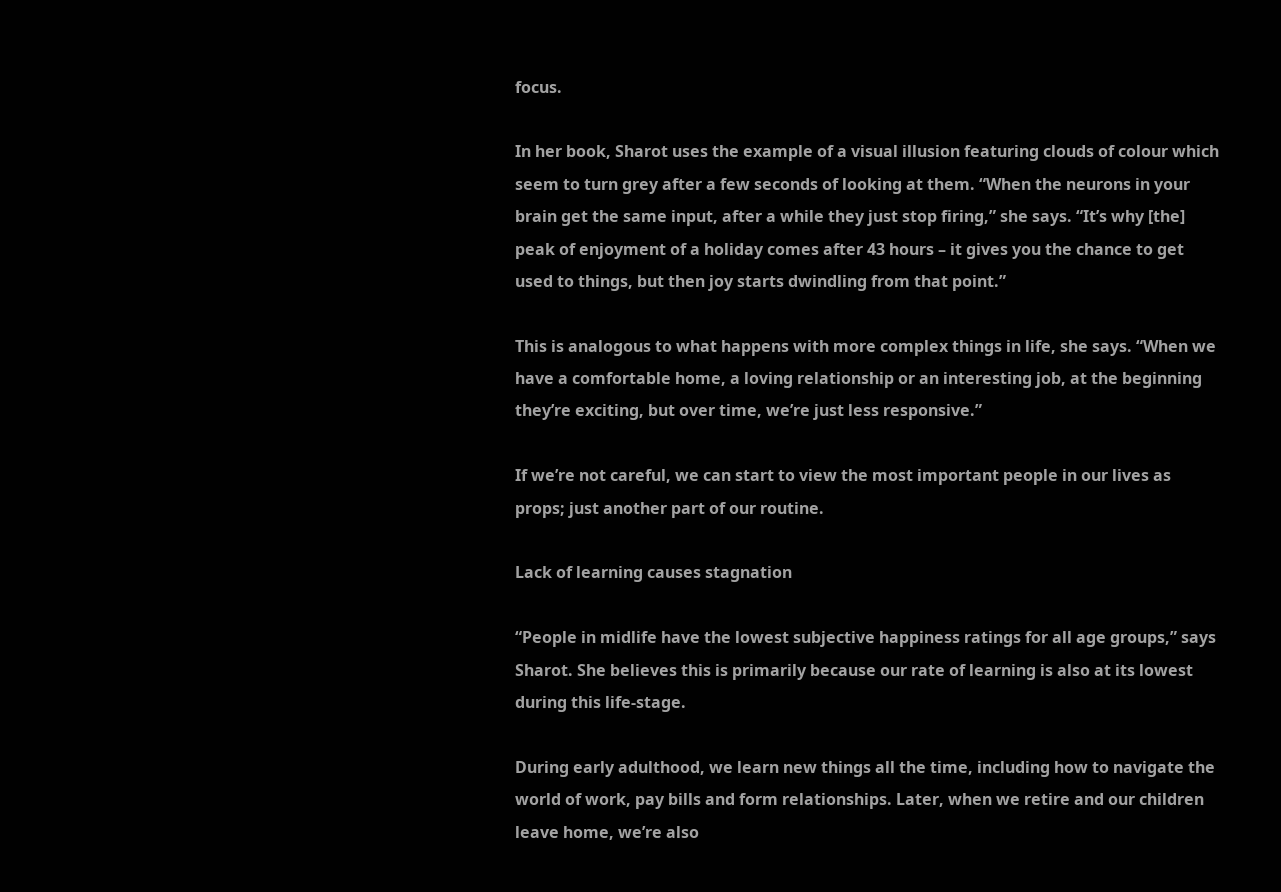focus.

In her book, Sharot uses the example of a visual illusion featuring clouds of colour which seem to turn grey after a few seconds of looking at them. “When the neurons in your brain get the same input, after a while they just stop firing,” she says. “It’s why [the] peak of enjoyment of a holiday comes after 43 hours – it gives you the chance to get used to things, but then joy starts dwindling from that point.”

This is analogous to what happens with more complex things in life, she says. “When we have a comfortable home, a loving relationship or an interesting job, at the beginning they’re exciting, but over time, we’re just less responsive.”

If we’re not careful, we can start to view the most important people in our lives as props; just another part of our routine.

Lack of learning causes stagnation

“People in midlife have the lowest subjective happiness ratings for all age groups,” says Sharot. She believes this is primarily because our rate of learning is also at its lowest during this life-stage.

During early adulthood, we learn new things all the time, including how to navigate the world of work, pay bills and form relationships. Later, when we retire and our children leave home, we’re also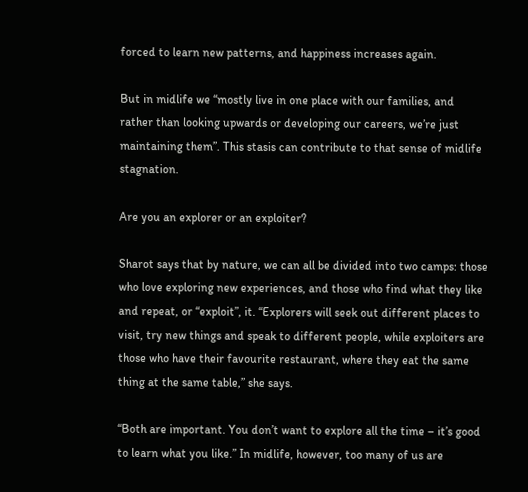forced to learn new patterns, and happiness increases again.

But in midlife we “mostly live in one place with our families, and rather than looking upwards or developing our careers, we’re just maintaining them”. This stasis can contribute to that sense of midlife stagnation.

Are you an explorer or an exploiter?

Sharot says that by nature, we can all be divided into two camps: those who love exploring new experiences, and those who find what they like and repeat, or “exploit”, it. “Explorers will seek out different places to visit, try new things and speak to different people, while exploiters are those who have their favourite restaurant, where they eat the same thing at the same table,” she says.

“Both are important. You don’t want to explore all the time – it’s good to learn what you like.” In midlife, however, too many of us are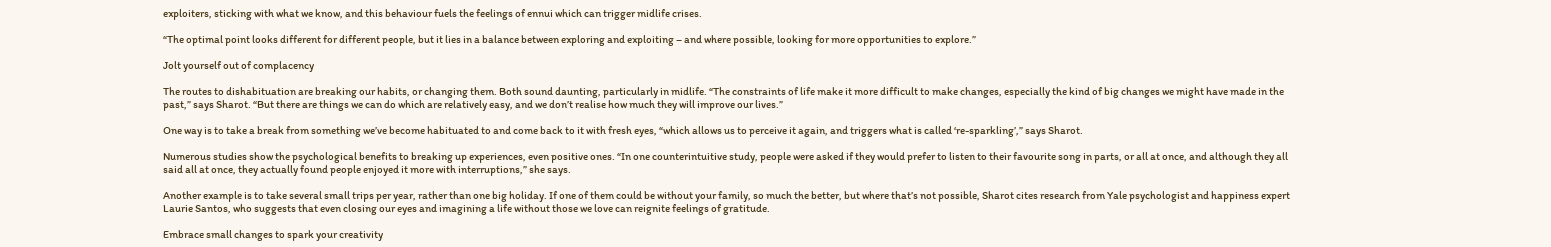exploiters, sticking with what we know, and this behaviour fuels the feelings of ennui which can trigger midlife crises.

“The optimal point looks different for different people, but it lies in a balance between exploring and exploiting – and where possible, looking for more opportunities to explore.”

Jolt yourself out of complacency

The routes to dishabituation are breaking our habits, or changing them. Both sound daunting, particularly in midlife. “The constraints of life make it more difficult to make changes, especially the kind of big changes we might have made in the past,” says Sharot. “But there are things we can do which are relatively easy, and we don’t realise how much they will improve our lives.”

One way is to take a break from something we’ve become habituated to and come back to it with fresh eyes, “which allows us to perceive it again, and triggers what is called ‘re-sparkling’,” says Sharot.

Numerous studies show the psychological benefits to breaking up experiences, even positive ones. “In one counterintuitive study, people were asked if they would prefer to listen to their favourite song in parts, or all at once, and although they all said all at once, they actually found people enjoyed it more with interruptions,” she says.

Another example is to take several small trips per year, rather than one big holiday. If one of them could be without your family, so much the better, but where that’s not possible, Sharot cites research from Yale psychologist and happiness expert Laurie Santos, who suggests that even closing our eyes and imagining a life without those we love can reignite feelings of gratitude.

Embrace small changes to spark your creativity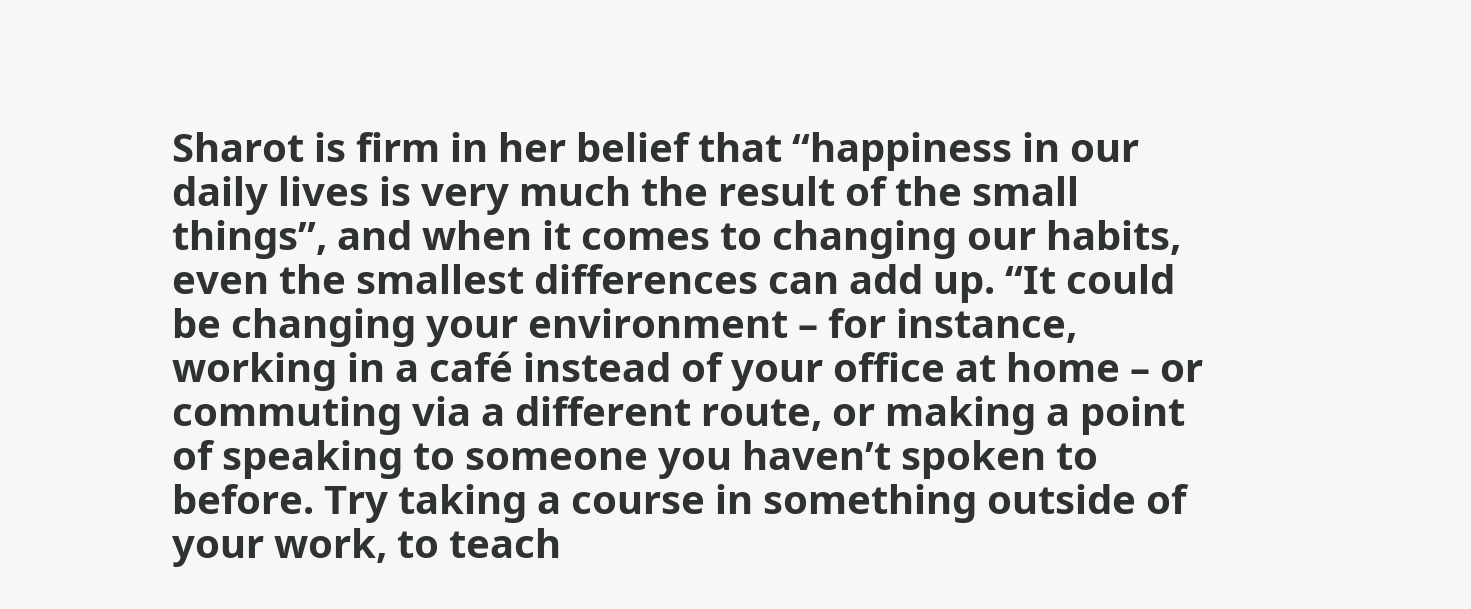Sharot is firm in her belief that “happiness in our daily lives is very much the result of the small things”, and when it comes to changing our habits, even the smallest differences can add up. “It could be changing your environment – for instance, working in a café instead of your office at home – or commuting via a different route, or making a point of speaking to someone you haven’t spoken to before. Try taking a course in something outside of your work, to teach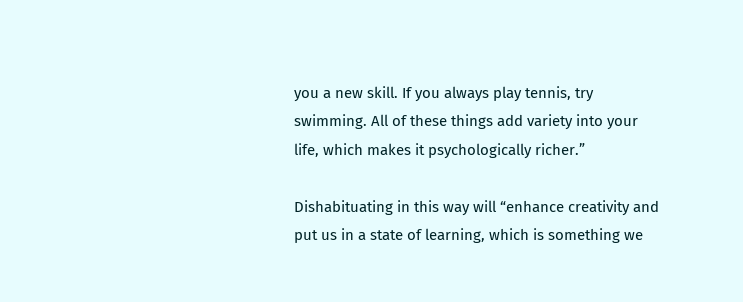you a new skill. If you always play tennis, try swimming. All of these things add variety into your life, which makes it psychologically richer.”

Dishabituating in this way will “enhance creativity and put us in a state of learning, which is something we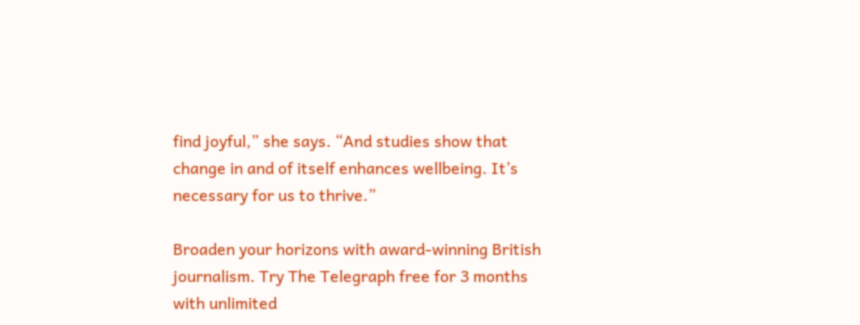find joyful,” she says. “And studies show that change in and of itself enhances wellbeing. It’s necessary for us to thrive.”

Broaden your horizons with award-winning British journalism. Try The Telegraph free for 3 months with unlimited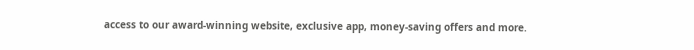access to our award-winning website, exclusive app, money-saving offers and more.